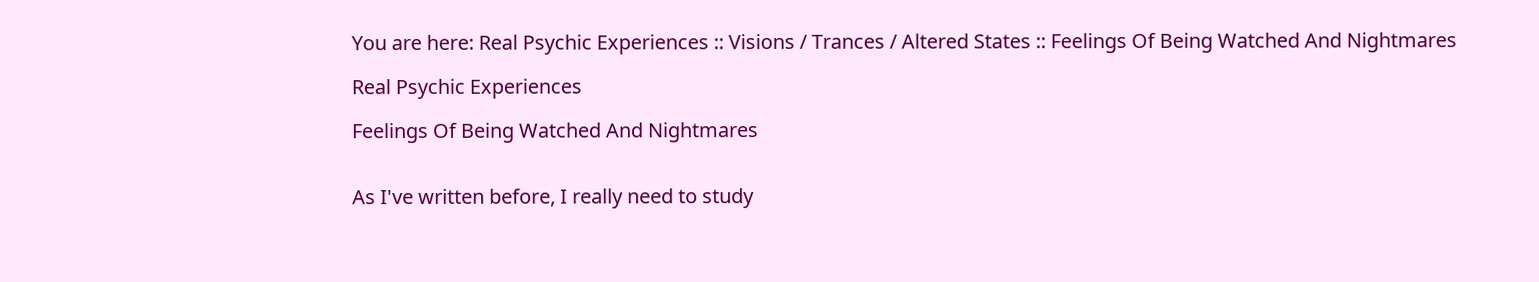You are here: Real Psychic Experiences :: Visions / Trances / Altered States :: Feelings Of Being Watched And Nightmares

Real Psychic Experiences

Feelings Of Being Watched And Nightmares


As I've written before, I really need to study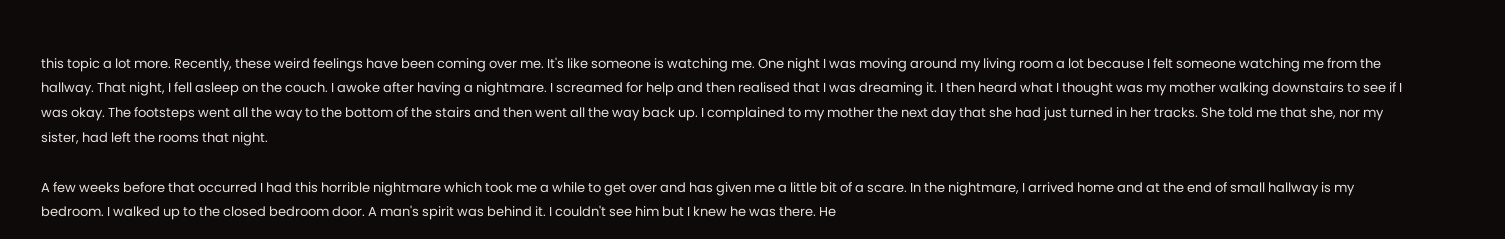this topic a lot more. Recently, these weird feelings have been coming over me. It's like someone is watching me. One night I was moving around my living room a lot because I felt someone watching me from the hallway. That night, I fell asleep on the couch. I awoke after having a nightmare. I screamed for help and then realised that I was dreaming it. I then heard what I thought was my mother walking downstairs to see if I was okay. The footsteps went all the way to the bottom of the stairs and then went all the way back up. I complained to my mother the next day that she had just turned in her tracks. She told me that she, nor my sister, had left the rooms that night.

A few weeks before that occurred I had this horrible nightmare which took me a while to get over and has given me a little bit of a scare. In the nightmare, I arrived home and at the end of small hallway is my bedroom. I walked up to the closed bedroom door. A man's spirit was behind it. I couldn't see him but I knew he was there. He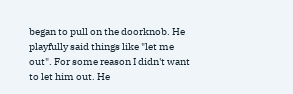began to pull on the doorknob. He playfully said things like "let me out". For some reason I didn't want to let him out. He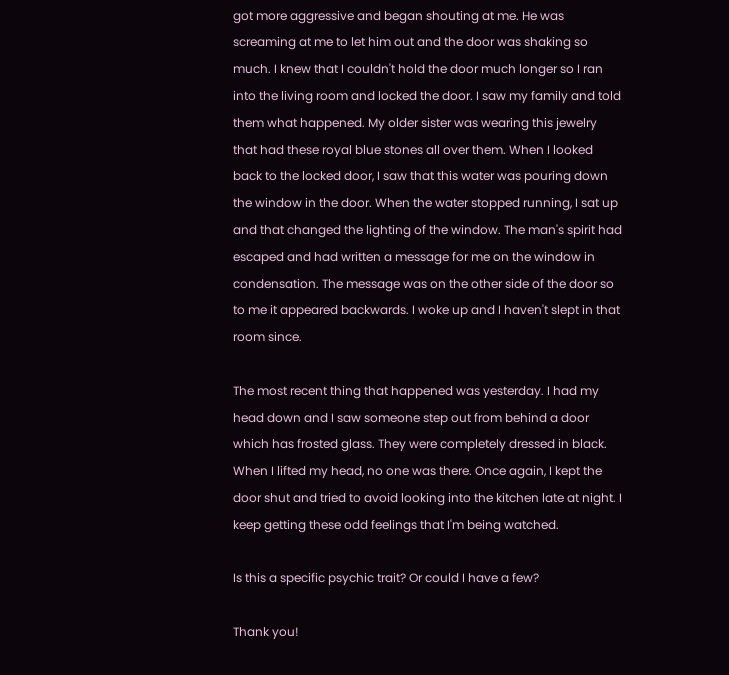got more aggressive and began shouting at me. He was screaming at me to let him out and the door was shaking so much. I knew that I couldn't hold the door much longer so I ran into the living room and locked the door. I saw my family and told them what happened. My older sister was wearing this jewelry that had these royal blue stones all over them. When I looked back to the locked door, I saw that this water was pouring down the window in the door. When the water stopped running, I sat up and that changed the lighting of the window. The man's spirit had escaped and had written a message for me on the window in condensation. The message was on the other side of the door so to me it appeared backwards. I woke up and I haven't slept in that room since.

The most recent thing that happened was yesterday. I had my head down and I saw someone step out from behind a door which has frosted glass. They were completely dressed in black. When I lifted my head, no one was there. Once again, I kept the door shut and tried to avoid looking into the kitchen late at night. I keep getting these odd feelings that I'm being watched.

Is this a specific psychic trait? Or could I have a few?

Thank you!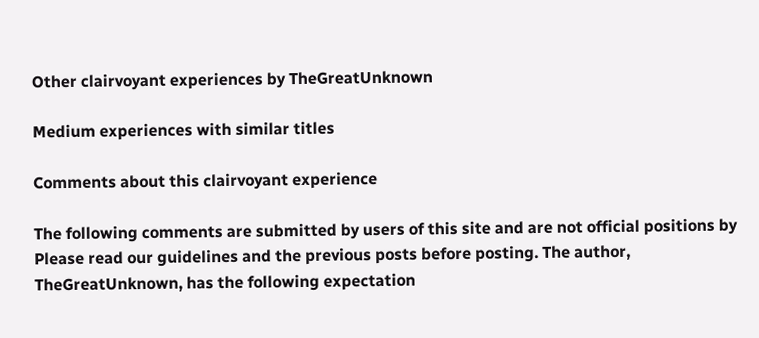Other clairvoyant experiences by TheGreatUnknown

Medium experiences with similar titles

Comments about this clairvoyant experience

The following comments are submitted by users of this site and are not official positions by Please read our guidelines and the previous posts before posting. The author, TheGreatUnknown, has the following expectation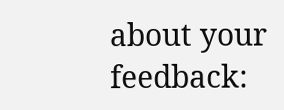about your feedback: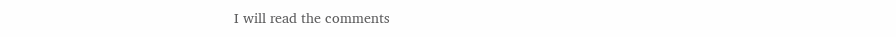I will read the comments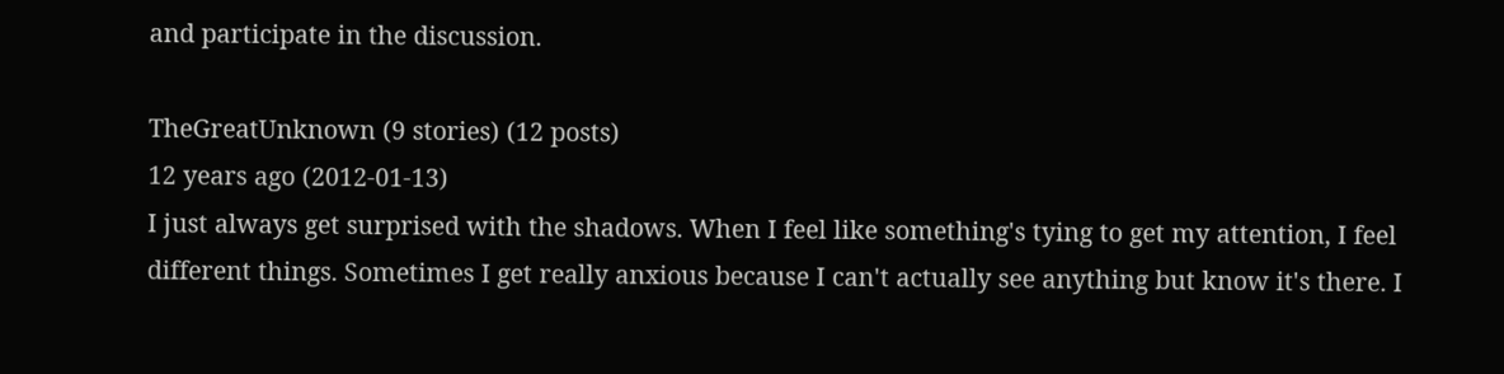and participate in the discussion.

TheGreatUnknown (9 stories) (12 posts)
12 years ago (2012-01-13)
I just always get surprised with the shadows. When I feel like something's tying to get my attention, I feel different things. Sometimes I get really anxious because I can't actually see anything but know it's there. I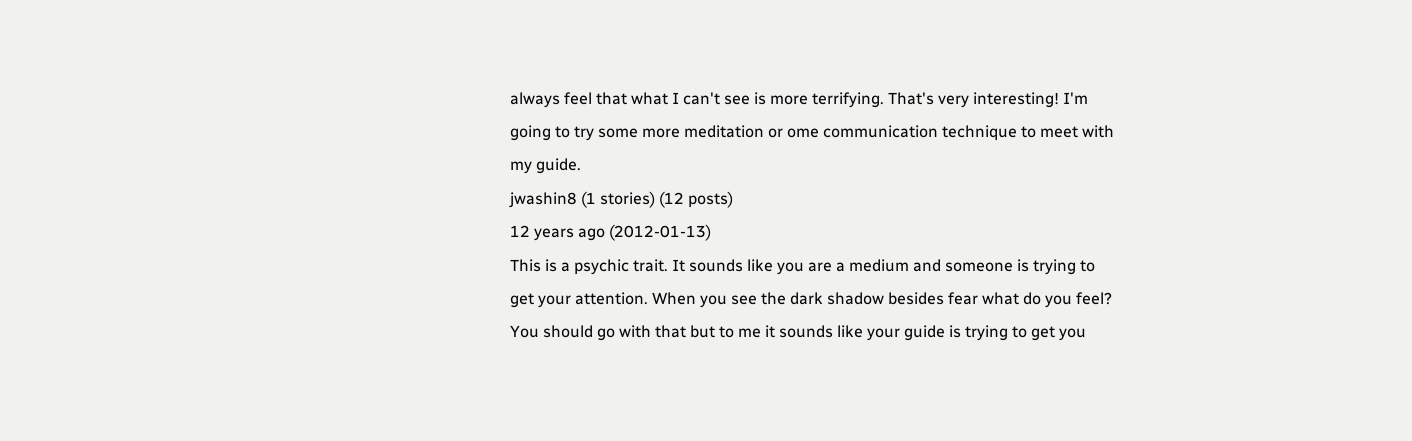always feel that what I can't see is more terrifying. That's very interesting! I'm going to try some more meditation or ome communication technique to meet with my guide.
jwashin8 (1 stories) (12 posts)
12 years ago (2012-01-13)
This is a psychic trait. It sounds like you are a medium and someone is trying to get your attention. When you see the dark shadow besides fear what do you feel? You should go with that but to me it sounds like your guide is trying to get you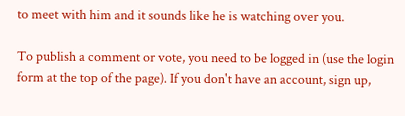to meet with him and it sounds like he is watching over you.

To publish a comment or vote, you need to be logged in (use the login form at the top of the page). If you don't have an account, sign up,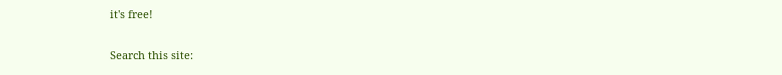it's free!

Search this site: